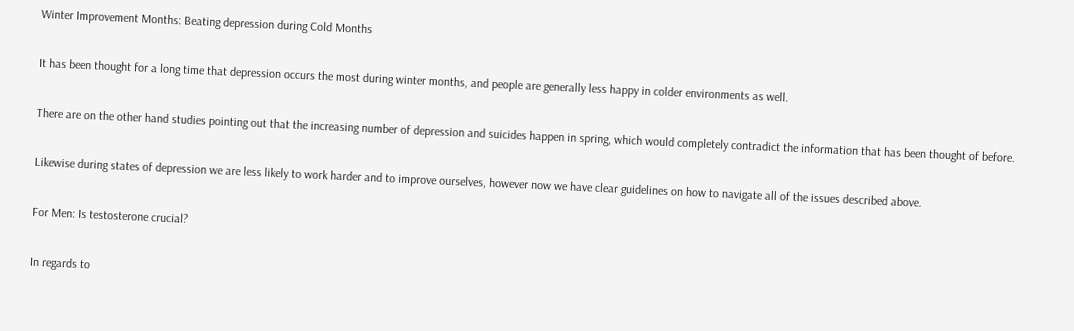Winter Improvement Months: Beating depression during Cold Months

It has been thought for a long time that depression occurs the most during winter months, and people are generally less happy in colder environments as well.

There are on the other hand studies pointing out that the increasing number of depression and suicides happen in spring, which would completely contradict the information that has been thought of before.

Likewise during states of depression we are less likely to work harder and to improve ourselves, however now we have clear guidelines on how to navigate all of the issues described above.

For Men: Is testosterone crucial?

In regards to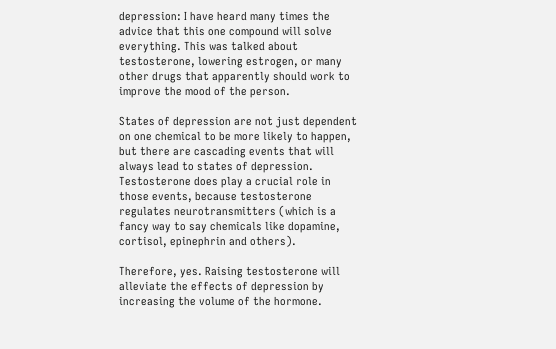depression: I have heard many times the advice that this one compound will solve everything. This was talked about testosterone, lowering estrogen, or many other drugs that apparently should work to improve the mood of the person.

States of depression are not just dependent on one chemical to be more likely to happen, but there are cascading events that will always lead to states of depression. Testosterone does play a crucial role in those events, because testosterone regulates neurotransmitters (which is a fancy way to say chemicals like dopamine, cortisol, epinephrin and others).

Therefore, yes. Raising testosterone will alleviate the effects of depression by increasing the volume of the hormone.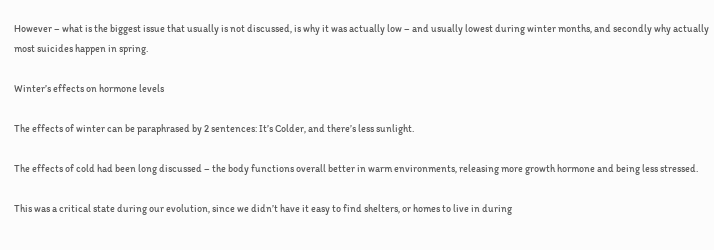However – what is the biggest issue that usually is not discussed, is why it was actually low – and usually lowest during winter months, and secondly why actually most suicides happen in spring.

Winter’s effects on hormone levels

The effects of winter can be paraphrased by 2 sentences: It’s Colder, and there’s less sunlight.

The effects of cold had been long discussed – the body functions overall better in warm environments, releasing more growth hormone and being less stressed.

This was a critical state during our evolution, since we didn’t have it easy to find shelters, or homes to live in during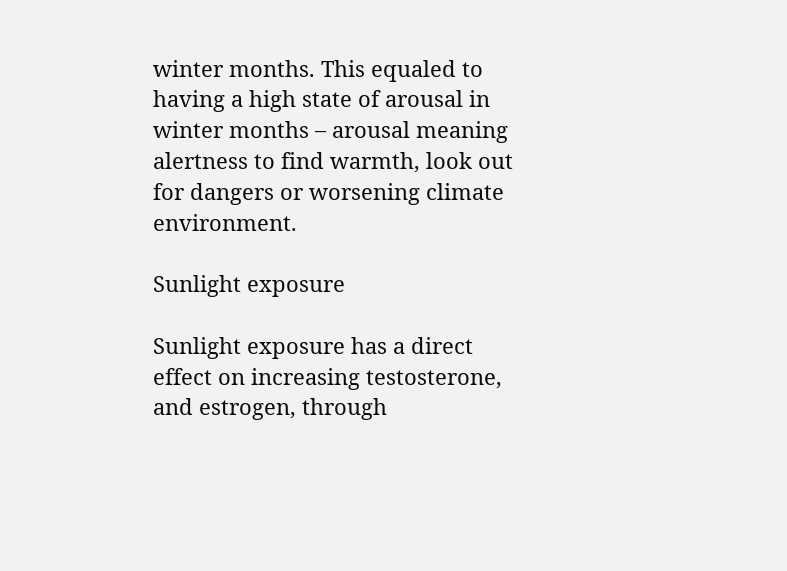winter months. This equaled to having a high state of arousal in winter months – arousal meaning alertness to find warmth, look out for dangers or worsening climate environment.

Sunlight exposure

Sunlight exposure has a direct effect on increasing testosterone, and estrogen, through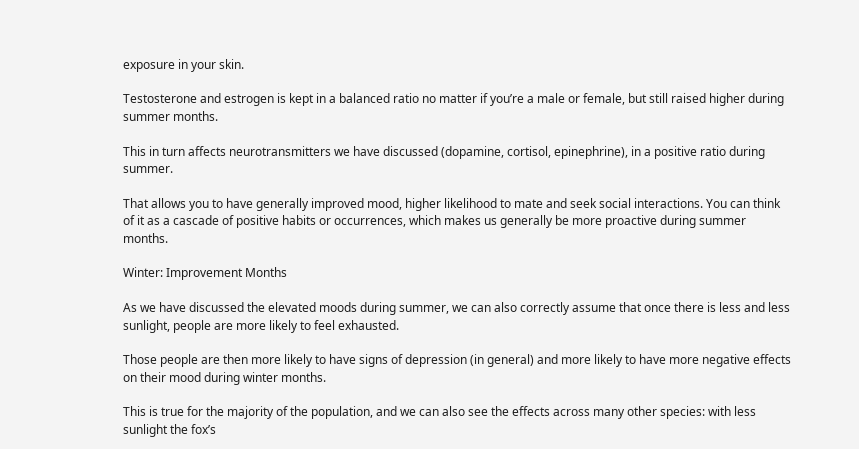exposure in your skin.

Testosterone and estrogen is kept in a balanced ratio no matter if you’re a male or female, but still raised higher during summer months.

This in turn affects neurotransmitters we have discussed (dopamine, cortisol, epinephrine), in a positive ratio during summer.

That allows you to have generally improved mood, higher likelihood to mate and seek social interactions. You can think of it as a cascade of positive habits or occurrences, which makes us generally be more proactive during summer months.

Winter: Improvement Months

As we have discussed the elevated moods during summer, we can also correctly assume that once there is less and less sunlight, people are more likely to feel exhausted.

Those people are then more likely to have signs of depression (in general) and more likely to have more negative effects on their mood during winter months.

This is true for the majority of the population, and we can also see the effects across many other species: with less sunlight the fox’s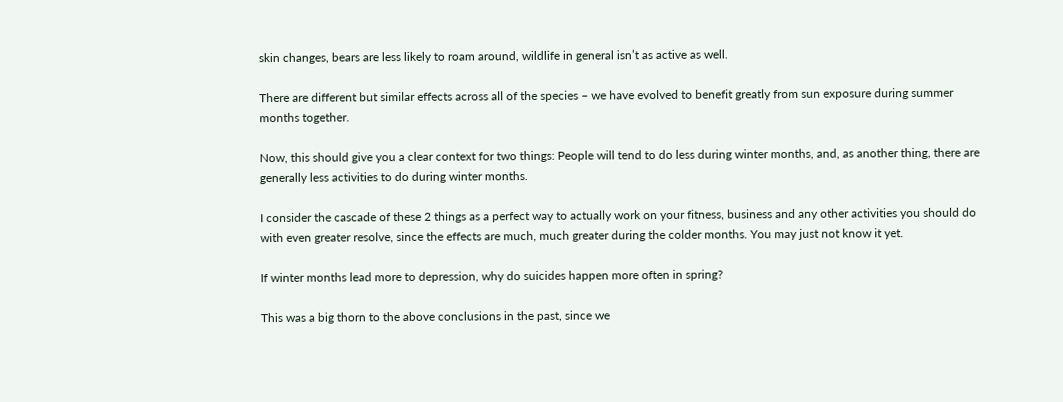skin changes, bears are less likely to roam around, wildlife in general isn’t as active as well.

There are different but similar effects across all of the species – we have evolved to benefit greatly from sun exposure during summer months together.

Now, this should give you a clear context for two things: People will tend to do less during winter months, and, as another thing, there are generally less activities to do during winter months.

I consider the cascade of these 2 things as a perfect way to actually work on your fitness, business and any other activities you should do with even greater resolve, since the effects are much, much greater during the colder months. You may just not know it yet.

If winter months lead more to depression, why do suicides happen more often in spring?

This was a big thorn to the above conclusions in the past, since we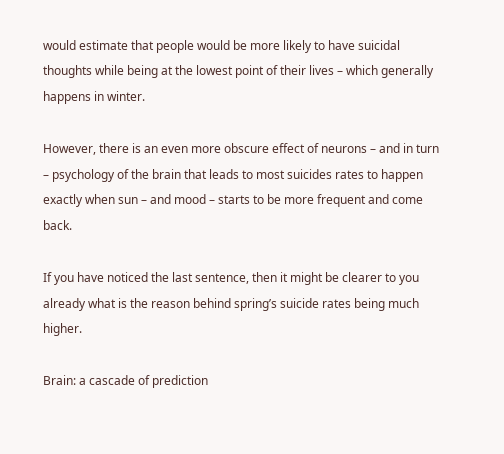would estimate that people would be more likely to have suicidal thoughts while being at the lowest point of their lives – which generally happens in winter.

However, there is an even more obscure effect of neurons – and in turn – psychology of the brain that leads to most suicides rates to happen exactly when sun – and mood – starts to be more frequent and come back.

If you have noticed the last sentence, then it might be clearer to you already what is the reason behind spring’s suicide rates being much higher.

Brain: a cascade of prediction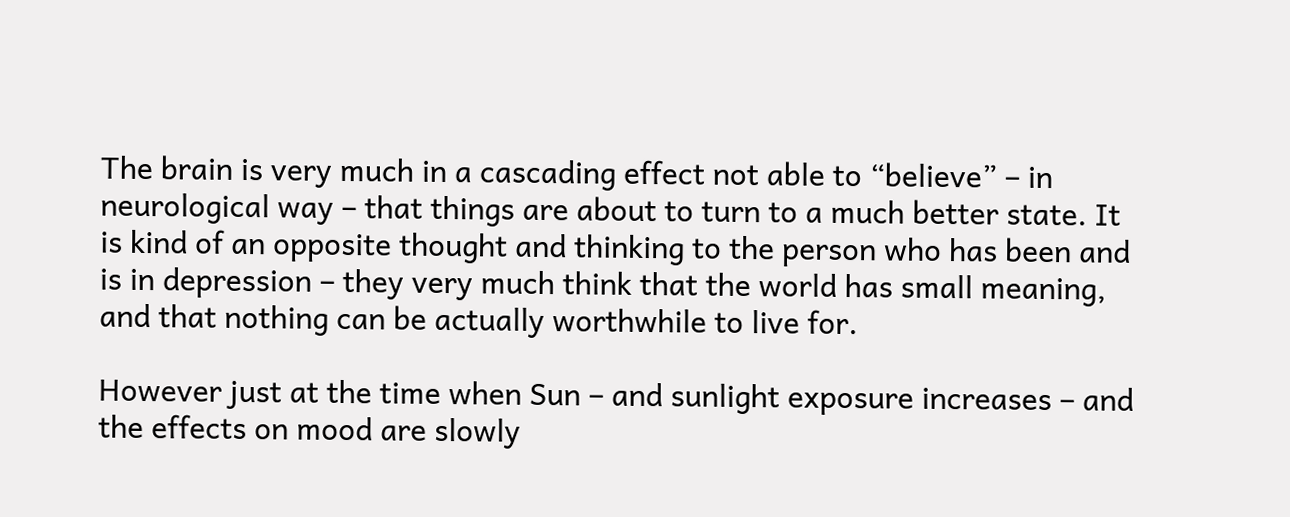The brain is very much in a cascading effect not able to “believe” – in neurological way – that things are about to turn to a much better state. It is kind of an opposite thought and thinking to the person who has been and is in depression – they very much think that the world has small meaning, and that nothing can be actually worthwhile to live for.

However just at the time when Sun – and sunlight exposure increases – and the effects on mood are slowly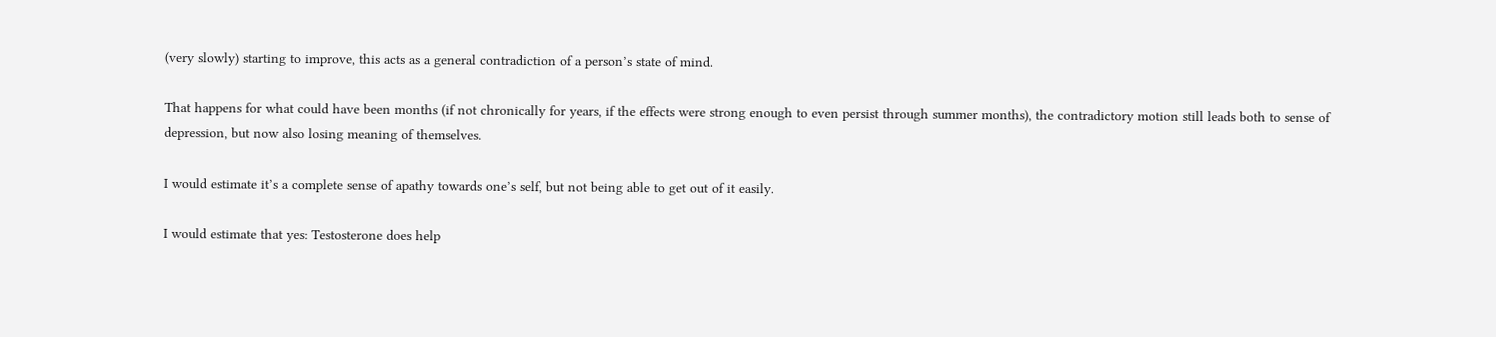(very slowly) starting to improve, this acts as a general contradiction of a person’s state of mind.

That happens for what could have been months (if not chronically for years, if the effects were strong enough to even persist through summer months), the contradictory motion still leads both to sense of depression, but now also losing meaning of themselves.

I would estimate it’s a complete sense of apathy towards one’s self, but not being able to get out of it easily.

I would estimate that yes: Testosterone does help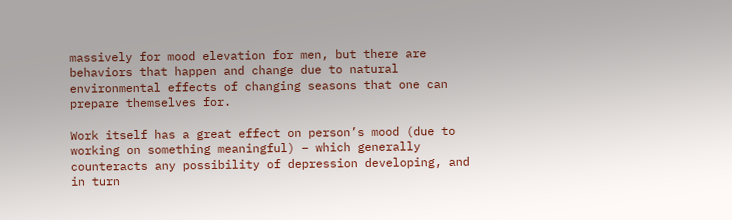massively for mood elevation for men, but there are behaviors that happen and change due to natural environmental effects of changing seasons that one can prepare themselves for.

Work itself has a great effect on person’s mood (due to working on something meaningful) – which generally counteracts any possibility of depression developing, and in turn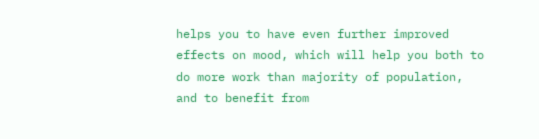helps you to have even further improved effects on mood, which will help you both to do more work than majority of population, and to benefit from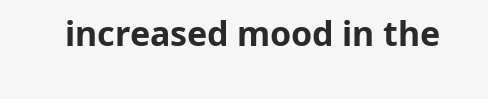increased mood in the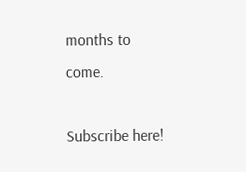months to come.

Subscribe here!